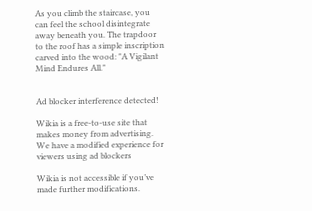As you climb the staircase, you can feel the school disintegrate away beneath you. The trapdoor to the roof has a simple inscription carved into the wood: "A Vigilant Mind Endures All."


Ad blocker interference detected!

Wikia is a free-to-use site that makes money from advertising. We have a modified experience for viewers using ad blockers

Wikia is not accessible if you’ve made further modifications.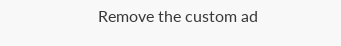Remove the custom ad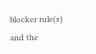blocker rule(s) and the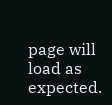page will load as expected.